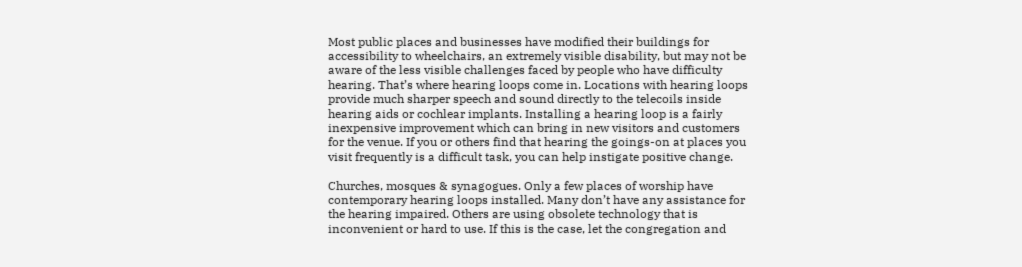Most public places and businesses have modified their buildings for accessibility to wheelchairs, an extremely visible disability, but may not be aware of the less visible challenges faced by people who have difficulty hearing. That’s where hearing loops come in. Locations with hearing loops provide much sharper speech and sound directly to the telecoils inside hearing aids or cochlear implants. Installing a hearing loop is a fairly inexpensive improvement which can bring in new visitors and customers for the venue. If you or others find that hearing the goings-on at places you visit frequently is a difficult task, you can help instigate positive change.

Churches, mosques & synagogues. Only a few places of worship have contemporary hearing loops installed. Many don’t have any assistance for the hearing impaired. Others are using obsolete technology that is inconvenient or hard to use. If this is the case, let the congregation and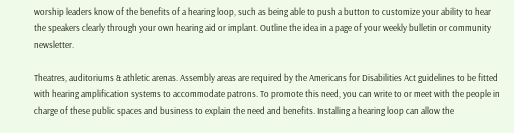worship leaders know of the benefits of a hearing loop, such as being able to push a button to customize your ability to hear the speakers clearly through your own hearing aid or implant. Outline the idea in a page of your weekly bulletin or community newsletter.

Theatres, auditoriums & athletic arenas. Assembly areas are required by the Americans for Disabilities Act guidelines to be fitted with hearing amplification systems to accommodate patrons. To promote this need, you can write to or meet with the people in charge of these public spaces and business to explain the need and benefits. Installing a hearing loop can allow the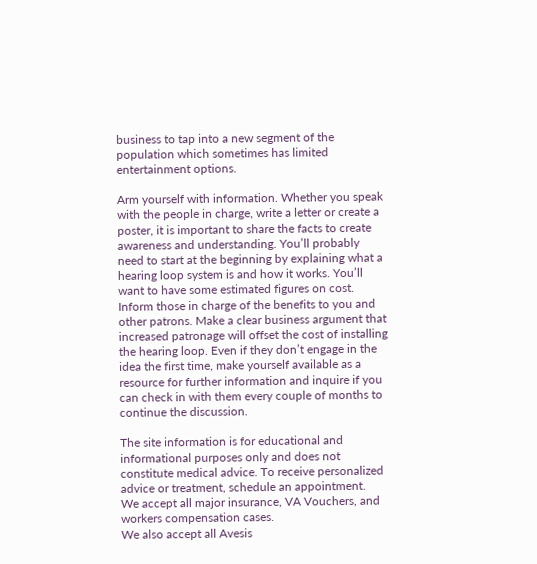business to tap into a new segment of the population which sometimes has limited entertainment options.

Arm yourself with information. Whether you speak with the people in charge, write a letter or create a poster, it is important to share the facts to create awareness and understanding. You’ll probably need to start at the beginning by explaining what a hearing loop system is and how it works. You’ll want to have some estimated figures on cost. Inform those in charge of the benefits to you and other patrons. Make a clear business argument that increased patronage will offset the cost of installing the hearing loop. Even if they don’t engage in the idea the first time, make yourself available as a resource for further information and inquire if you can check in with them every couple of months to continue the discussion.

The site information is for educational and informational purposes only and does not constitute medical advice. To receive personalized advice or treatment, schedule an appointment.
We accept all major insurance, VA Vouchers, and workers compensation cases.
We also accept all Avesis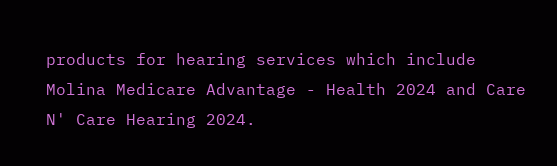products for hearing services which include Molina Medicare Advantage - Health 2024 and Care N' Care Hearing 2024.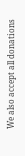We also accept all donations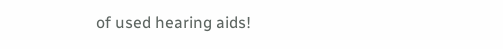of used hearing aids!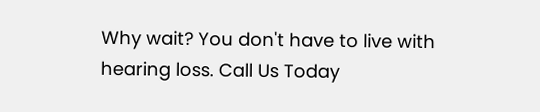Why wait? You don't have to live with hearing loss. Call Us Today